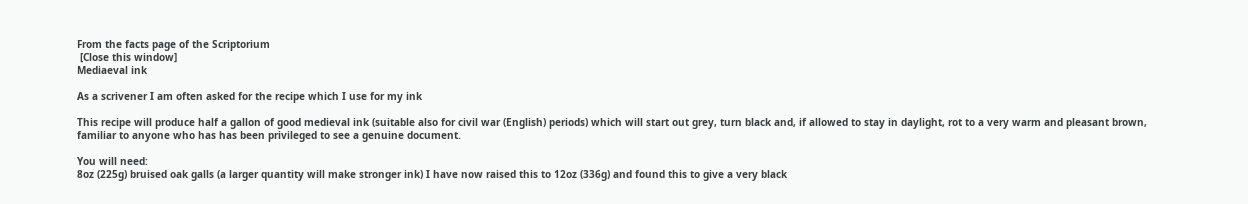From the facts page of the Scriptorium
 [Close this window]
Mediaeval ink

As a scrivener I am often asked for the recipe which I use for my ink

This recipe will produce half a gallon of good medieval ink (suitable also for civil war (English) periods) which will start out grey, turn black and, if allowed to stay in daylight, rot to a very warm and pleasant brown, familiar to anyone who has has been privileged to see a genuine document.

You will need:
8oz (225g) bruised oak galls (a larger quantity will make stronger ink) I have now raised this to 12oz (336g) and found this to give a very black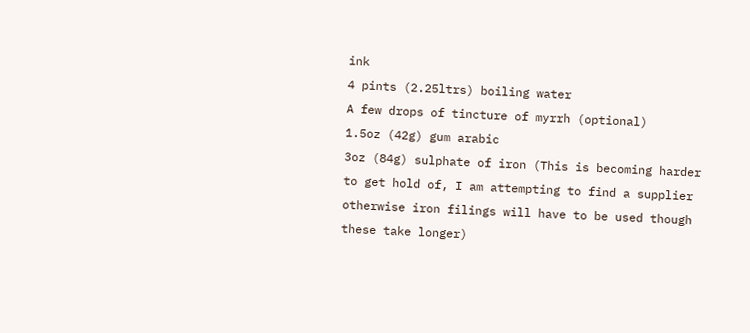ink
4 pints (2.25ltrs) boiling water
A few drops of tincture of myrrh (optional)
1.5oz (42g) gum arabic
3oz (84g) sulphate of iron (This is becoming harder to get hold of, I am attempting to find a supplier otherwise iron filings will have to be used though these take longer)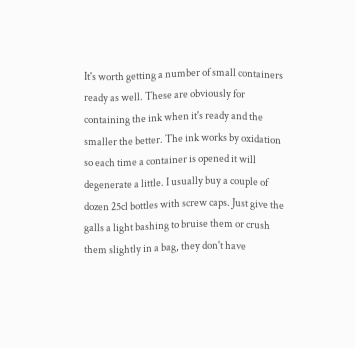It's worth getting a number of small containers ready as well. These are obviously for containing the ink when it's ready and the smaller the better. The ink works by oxidation so each time a container is opened it will degenerate a little. I usually buy a couple of dozen 25cl bottles with screw caps. Just give the galls a light bashing to bruise them or crush them slightly in a bag, they don't have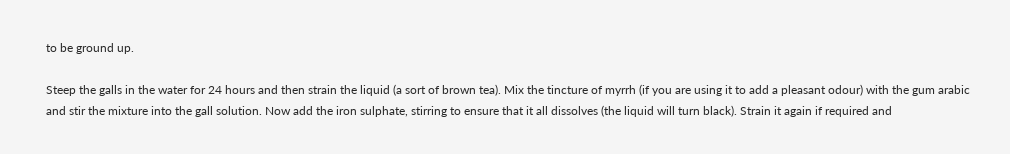to be ground up.

Steep the galls in the water for 24 hours and then strain the liquid (a sort of brown tea). Mix the tincture of myrrh (if you are using it to add a pleasant odour) with the gum arabic and stir the mixture into the gall solution. Now add the iron sulphate, stirring to ensure that it all dissolves (the liquid will turn black). Strain it again if required and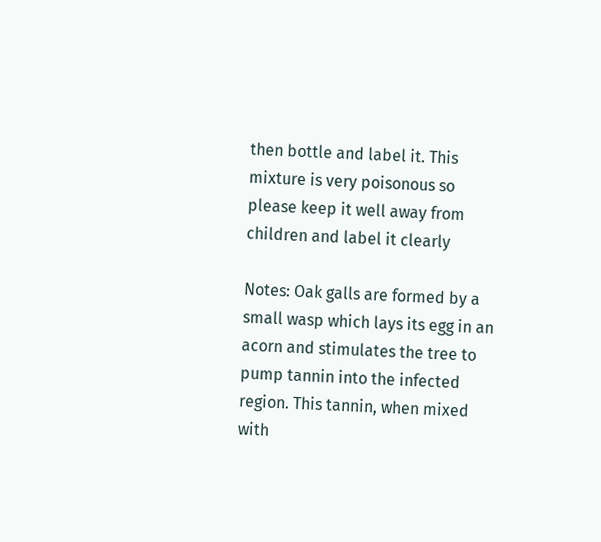then bottle and label it. This mixture is very poisonous so please keep it well away from children and label it clearly

Notes: Oak galls are formed by a small wasp which lays its egg in an acorn and stimulates the tree to pump tannin into the infected region. This tannin, when mixed with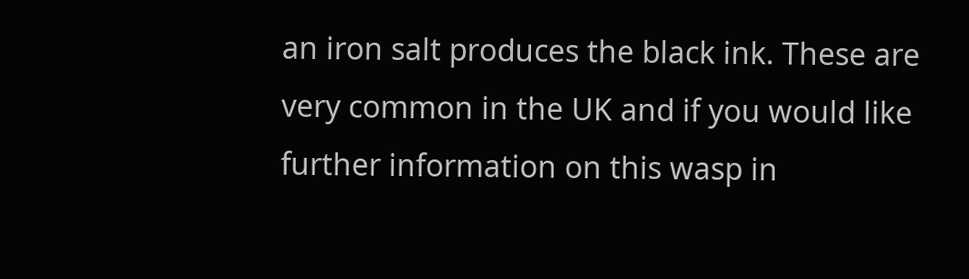an iron salt produces the black ink. These are very common in the UK and if you would like further information on this wasp in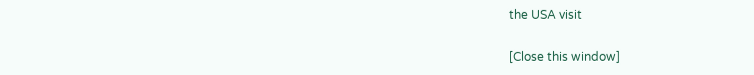the USA visit

[Close this window]